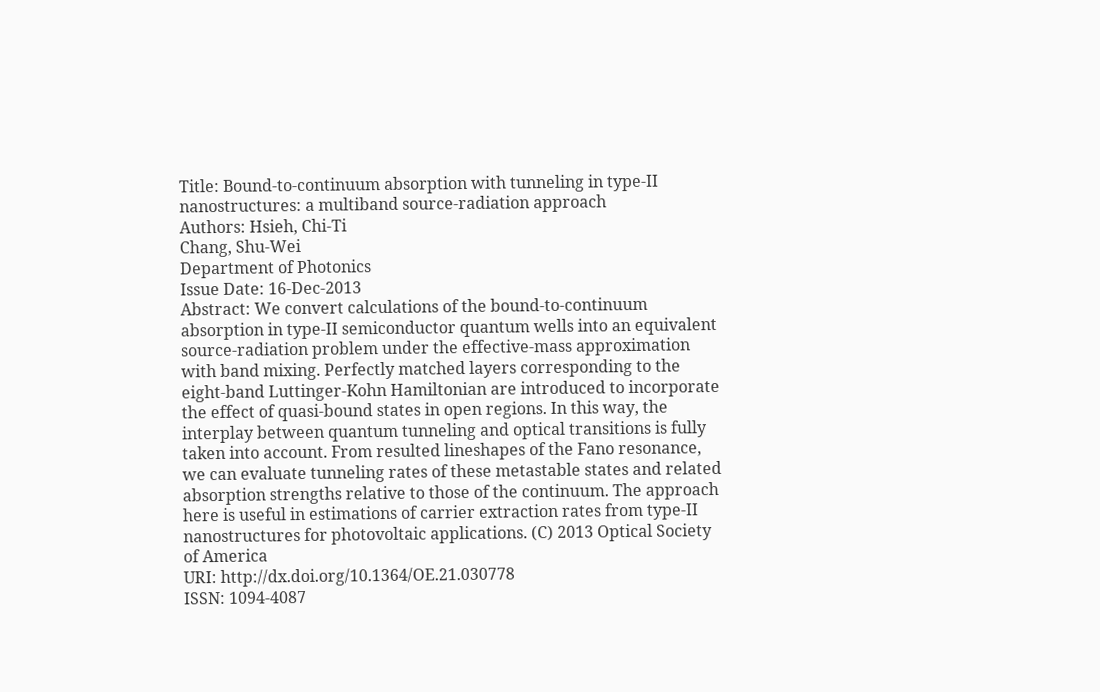Title: Bound-to-continuum absorption with tunneling in type-II nanostructures: a multiband source-radiation approach
Authors: Hsieh, Chi-Ti
Chang, Shu-Wei
Department of Photonics
Issue Date: 16-Dec-2013
Abstract: We convert calculations of the bound-to-continuum absorption in type-II semiconductor quantum wells into an equivalent source-radiation problem under the effective-mass approximation with band mixing. Perfectly matched layers corresponding to the eight-band Luttinger-Kohn Hamiltonian are introduced to incorporate the effect of quasi-bound states in open regions. In this way, the interplay between quantum tunneling and optical transitions is fully taken into account. From resulted lineshapes of the Fano resonance, we can evaluate tunneling rates of these metastable states and related absorption strengths relative to those of the continuum. The approach here is useful in estimations of carrier extraction rates from type-II nanostructures for photovoltaic applications. (C) 2013 Optical Society of America
URI: http://dx.doi.org/10.1364/OE.21.030778
ISSN: 1094-4087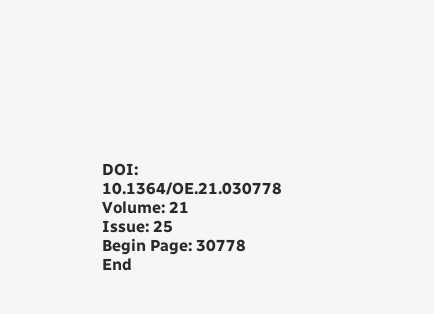DOI: 10.1364/OE.21.030778
Volume: 21
Issue: 25
Begin Page: 30778
End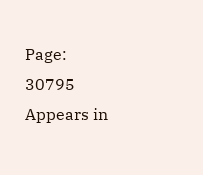Page: 30795
Appears in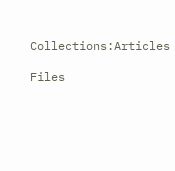Collections:Articles

Files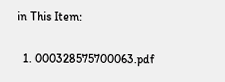in This Item:

  1. 000328575700063.pdf